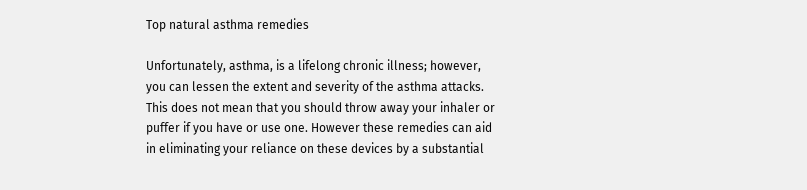Top natural asthma remedies

Unfortunately, asthma, is a lifelong chronic illness; however, you can lessen the extent and severity of the asthma attacks. This does not mean that you should throw away your inhaler or puffer if you have or use one. However these remedies can aid in eliminating your reliance on these devices by a substantial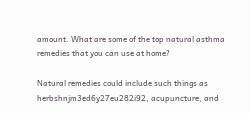amount. What are some of the top natural asthma remedies that you can use at home?

Natural remedies could include such things as herbshnjm3ed6y27eu282i92, acupuncture, and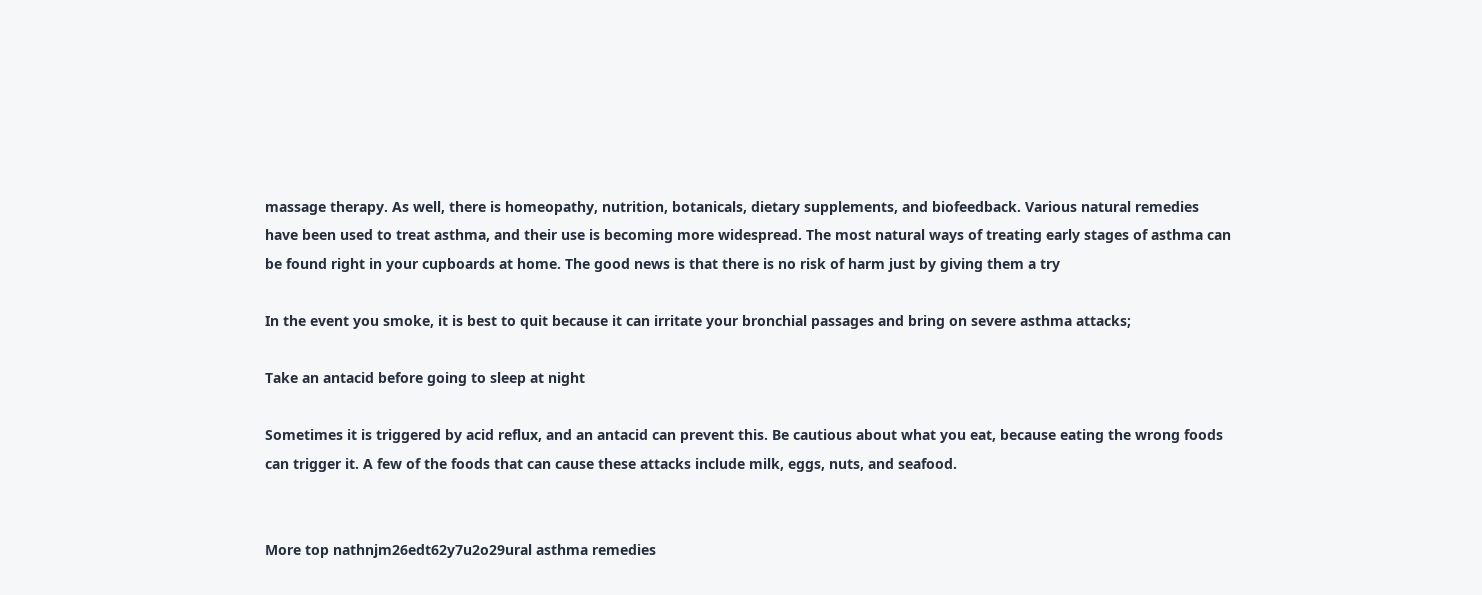massage therapy. As well, there is homeopathy, nutrition, botanicals, dietary supplements, and biofeedback. Various natural remedies have been used to treat asthma, and their use is becoming more widespread. The most natural ways of treating early stages of asthma can be found right in your cupboards at home. The good news is that there is no risk of harm just by giving them a try

In the event you smoke, it is best to quit because it can irritate your bronchial passages and bring on severe asthma attacks;

Take an antacid before going to sleep at night

Sometimes it is triggered by acid reflux, and an antacid can prevent this. Be cautious about what you eat, because eating the wrong foods can trigger it. A few of the foods that can cause these attacks include milk, eggs, nuts, and seafood.


More top nathnjm26edt62y7u2o29ural asthma remedies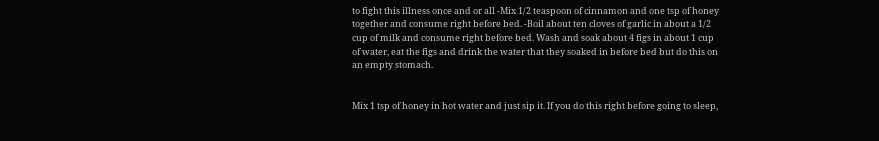to fight this illness once and or all -Mix 1/2 teaspoon of cinnamon and one tsp of honey together and consume right before bed. -Boil about ten cloves of garlic in about a 1/2 cup of milk and consume right before bed. Wash and soak about 4 figs in about 1 cup of water, eat the figs and drink the water that they soaked in before bed but do this on an empty stomach.


Mix 1 tsp of honey in hot water and just sip it. If you do this right before going to sleep,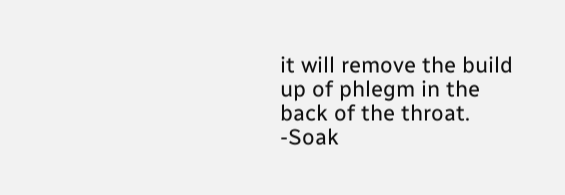it will remove the build up of phlegm in the back of the throat. -Soak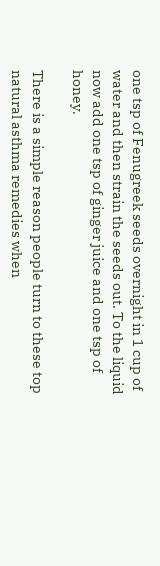one tsp of Fenugreek seeds overnight in 1 cup of water and then strain the seeds out. To the liquid now add one tsp of ginger juice and one tsp of honey.

There is a simple reason people turn to these top natural asthma remedies when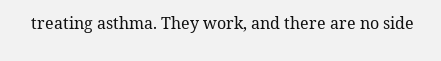treating asthma. They work, and there are no side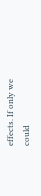effects. If only we could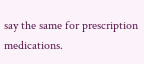say the same for prescription medications.